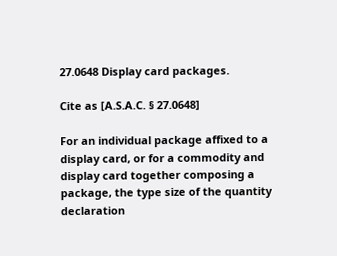27.0648 Display card packages.

Cite as [A.S.A.C. § 27.0648]

For an individual package affixed to a display card, or for a commodity and display card together composing a package, the type size of the quantity declaration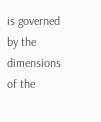is governed by the dimensions of the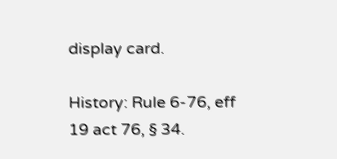display card.

History: Rule 6-76, eff 19 act 76, § 34.